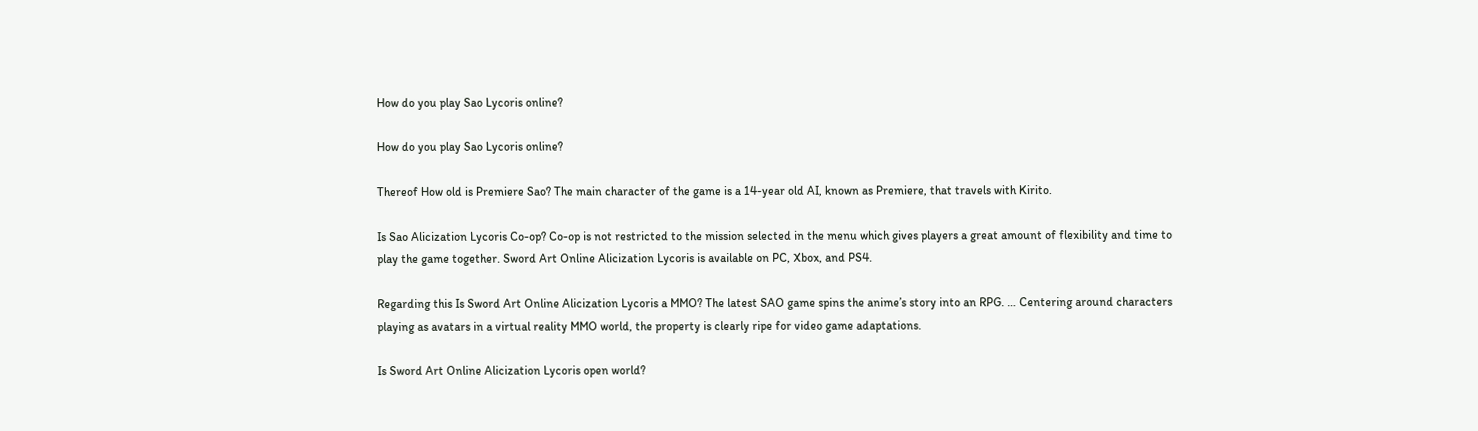How do you play Sao Lycoris online?

How do you play Sao Lycoris online?

Thereof How old is Premiere Sao? The main character of the game is a 14-year old AI, known as Premiere, that travels with Kirito.

Is Sao Alicization Lycoris Co-op? Co-op is not restricted to the mission selected in the menu which gives players a great amount of flexibility and time to play the game together. Sword Art Online Alicization Lycoris is available on PC, Xbox, and PS4.

Regarding this Is Sword Art Online Alicization Lycoris a MMO? The latest SAO game spins the anime’s story into an RPG. … Centering around characters playing as avatars in a virtual reality MMO world, the property is clearly ripe for video game adaptations.

Is Sword Art Online Alicization Lycoris open world?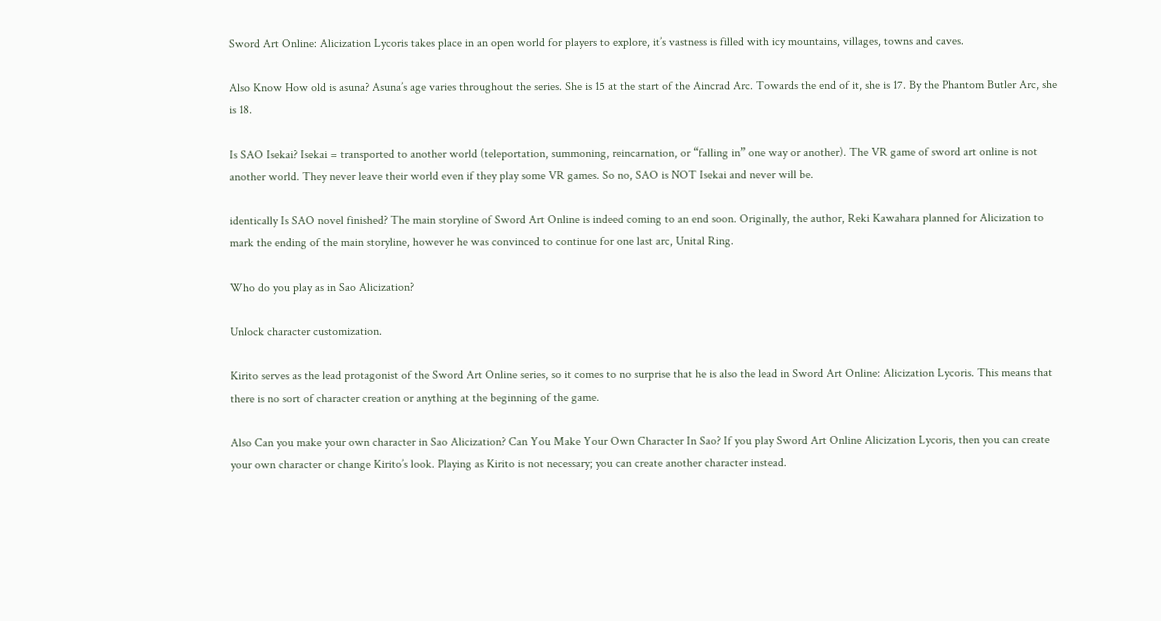Sword Art Online: Alicization Lycoris takes place in an open world for players to explore, it’s vastness is filled with icy mountains, villages, towns and caves.

Also Know How old is asuna? Asuna’s age varies throughout the series. She is 15 at the start of the Aincrad Arc. Towards the end of it, she is 17. By the Phantom Butler Arc, she is 18.

Is SAO Isekai? Isekai = transported to another world (teleportation, summoning, reincarnation, or “falling in” one way or another). The VR game of sword art online is not another world. They never leave their world even if they play some VR games. So no, SAO is NOT Isekai and never will be.

identically Is SAO novel finished? The main storyline of Sword Art Online is indeed coming to an end soon. Originally, the author, Reki Kawahara planned for Alicization to mark the ending of the main storyline, however he was convinced to continue for one last arc, Unital Ring.

Who do you play as in Sao Alicization?

Unlock character customization.

Kirito serves as the lead protagonist of the Sword Art Online series, so it comes to no surprise that he is also the lead in Sword Art Online: Alicization Lycoris. This means that there is no sort of character creation or anything at the beginning of the game.

Also Can you make your own character in Sao Alicization? Can You Make Your Own Character In Sao? If you play Sword Art Online Alicization Lycoris, then you can create your own character or change Kirito’s look. Playing as Kirito is not necessary; you can create another character instead.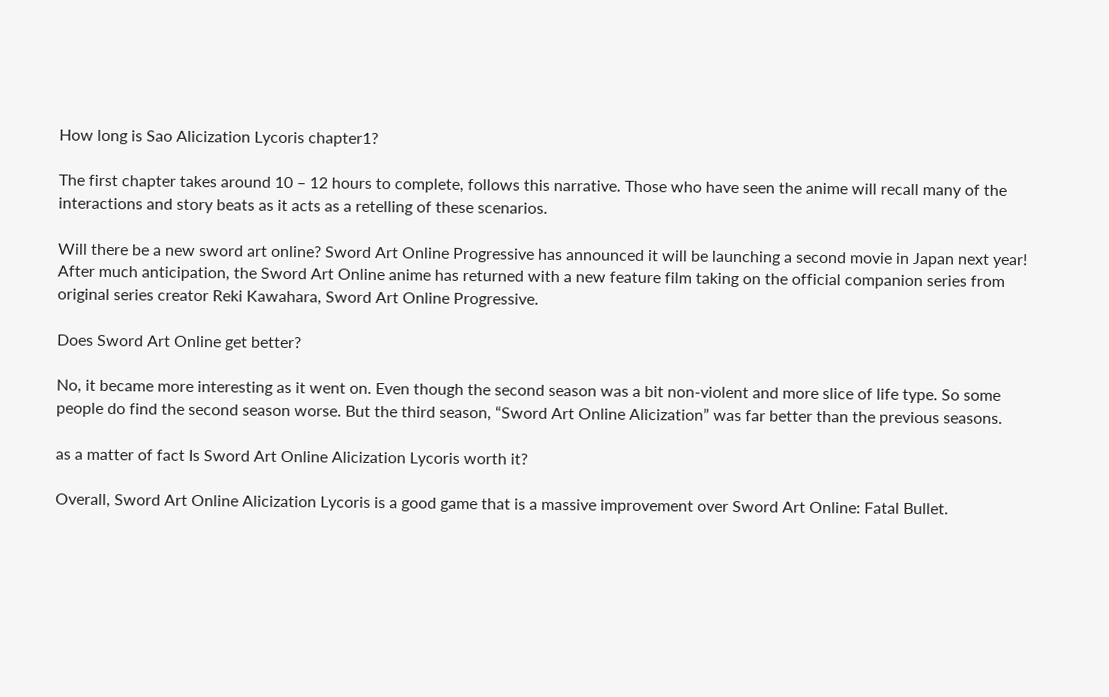How long is Sao Alicization Lycoris chapter1?

The first chapter takes around 10 – 12 hours to complete, follows this narrative. Those who have seen the anime will recall many of the interactions and story beats as it acts as a retelling of these scenarios.

Will there be a new sword art online? Sword Art Online Progressive has announced it will be launching a second movie in Japan next year! After much anticipation, the Sword Art Online anime has returned with a new feature film taking on the official companion series from original series creator Reki Kawahara, Sword Art Online Progressive.

Does Sword Art Online get better?

No, it became more interesting as it went on. Even though the second season was a bit non-violent and more slice of life type. So some people do find the second season worse. But the third season, “Sword Art Online Alicization” was far better than the previous seasons.

as a matter of fact Is Sword Art Online Alicization Lycoris worth it?

Overall, Sword Art Online Alicization Lycoris is a good game that is a massive improvement over Sword Art Online: Fatal Bullet.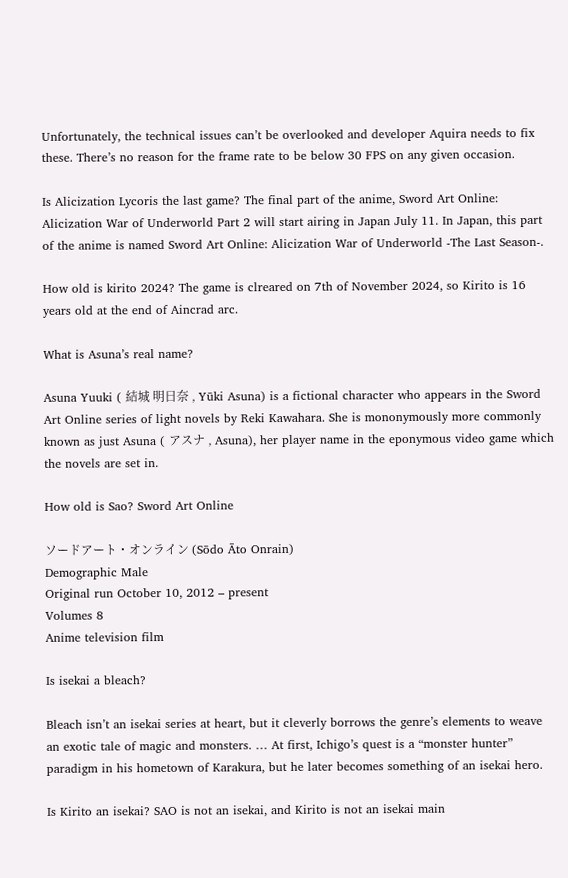Unfortunately, the technical issues can’t be overlooked and developer Aquira needs to fix these. There’s no reason for the frame rate to be below 30 FPS on any given occasion.

Is Alicization Lycoris the last game? The final part of the anime, Sword Art Online: Alicization War of Underworld Part 2 will start airing in Japan July 11. In Japan, this part of the anime is named Sword Art Online: Alicization War of Underworld -The Last Season-.

How old is kirito 2024? The game is clreared on 7th of November 2024, so Kirito is 16 years old at the end of Aincrad arc.

What is Asuna’s real name?

Asuna Yuuki ( 結城 明日奈 , Yūki Asuna) is a fictional character who appears in the Sword Art Online series of light novels by Reki Kawahara. She is mononymously more commonly known as just Asuna ( アスナ , Asuna), her player name in the eponymous video game which the novels are set in.

How old is Sao? Sword Art Online

ソードアート・オンライン (Sōdo Āto Onrain)
Demographic Male
Original run October 10, 2012 – present
Volumes 8
Anime television film

Is isekai a bleach?

Bleach isn’t an isekai series at heart, but it cleverly borrows the genre’s elements to weave an exotic tale of magic and monsters. … At first, Ichigo’s quest is a “monster hunter” paradigm in his hometown of Karakura, but he later becomes something of an isekai hero.

Is Kirito an isekai? SAO is not an isekai, and Kirito is not an isekai main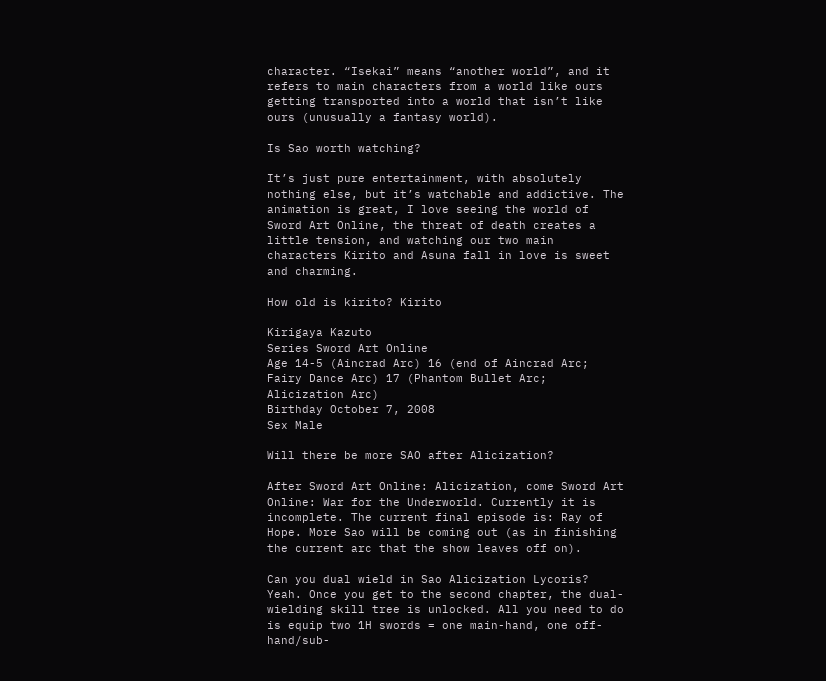character. “Isekai” means “another world”, and it refers to main characters from a world like ours getting transported into a world that isn’t like ours (unusually a fantasy world).

Is Sao worth watching?

It’s just pure entertainment, with absolutely nothing else, but it’s watchable and addictive. The animation is great, I love seeing the world of Sword Art Online, the threat of death creates a little tension, and watching our two main characters Kirito and Asuna fall in love is sweet and charming.

How old is kirito? Kirito

Kirigaya Kazuto
Series Sword Art Online
Age 14-5 (Aincrad Arc) 16 (end of Aincrad Arc; Fairy Dance Arc) 17 (Phantom Bullet Arc; Alicization Arc)
Birthday October 7, 2008
Sex Male

Will there be more SAO after Alicization?

After Sword Art Online: Alicization, come Sword Art Online: War for the Underworld. Currently it is incomplete. The current final episode is: Ray of Hope. More Sao will be coming out (as in finishing the current arc that the show leaves off on).

Can you dual wield in Sao Alicization Lycoris? Yeah. Once you get to the second chapter, the dual-wielding skill tree is unlocked. All you need to do is equip two 1H swords = one main-hand, one off-hand/sub-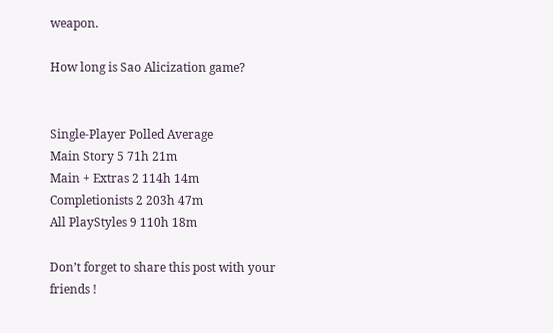weapon.

How long is Sao Alicization game?


Single-Player Polled Average
Main Story 5 71h 21m
Main + Extras 2 114h 14m
Completionists 2 203h 47m
All PlayStyles 9 110h 18m

Don’t forget to share this post with your friends !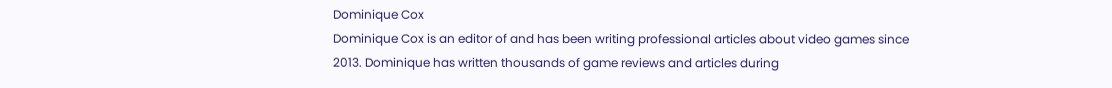Dominique Cox
Dominique Cox is an editor of and has been writing professional articles about video games since 2013. Dominique has written thousands of game reviews and articles during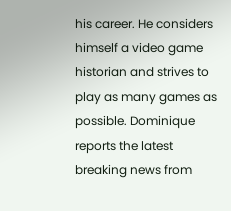his career. He considers himself a video game historian and strives to play as many games as possible. Dominique reports the latest breaking news from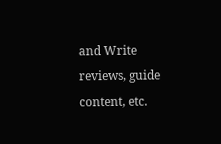and Write reviews, guide content, etc.